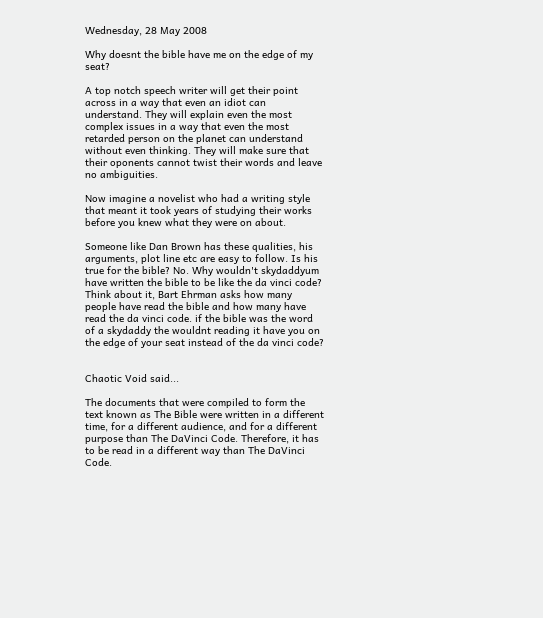Wednesday, 28 May 2008

Why doesnt the bible have me on the edge of my seat?

A top notch speech writer will get their point across in a way that even an idiot can understand. They will explain even the most complex issues in a way that even the most retarded person on the planet can understand without even thinking. They will make sure that their oponents cannot twist their words and leave no ambiguities.

Now imagine a novelist who had a writing style that meant it took years of studying their works before you knew what they were on about.

Someone like Dan Brown has these qualities, his arguments, plot line etc are easy to follow. Is his true for the bible? No. Why wouldn't skydaddyum have written the bible to be like the da vinci code? Think about it, Bart Ehrman asks how many people have read the bible and how many have read the da vinci code. if the bible was the word of a skydaddy the wouldnt reading it have you on the edge of your seat instead of the da vinci code?


Chaotic Void said...

The documents that were compiled to form the text known as The Bible were written in a different time, for a different audience, and for a different purpose than The DaVinci Code. Therefore, it has to be read in a different way than The DaVinci Code.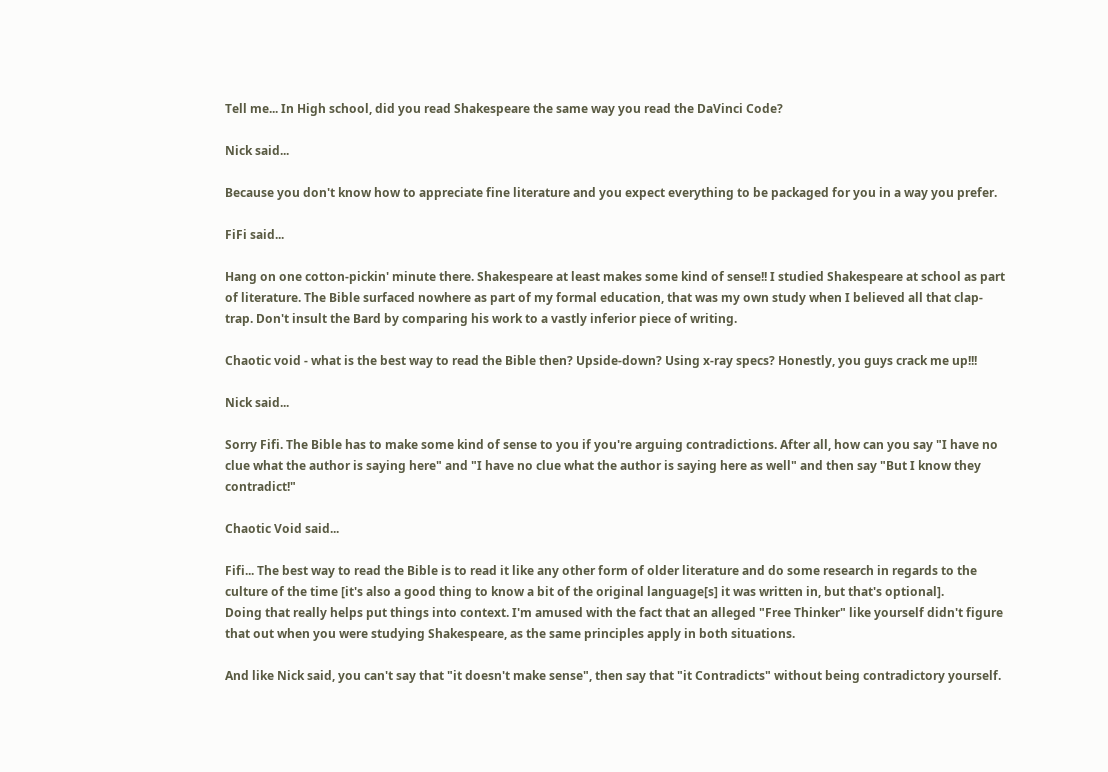Tell me... In High school, did you read Shakespeare the same way you read the DaVinci Code?

Nick said...

Because you don't know how to appreciate fine literature and you expect everything to be packaged for you in a way you prefer.

FiFi said...

Hang on one cotton-pickin' minute there. Shakespeare at least makes some kind of sense!! I studied Shakespeare at school as part of literature. The Bible surfaced nowhere as part of my formal education, that was my own study when I believed all that clap-trap. Don't insult the Bard by comparing his work to a vastly inferior piece of writing.

Chaotic void - what is the best way to read the Bible then? Upside-down? Using x-ray specs? Honestly, you guys crack me up!!!

Nick said...

Sorry Fifi. The Bible has to make some kind of sense to you if you're arguing contradictions. After all, how can you say "I have no clue what the author is saying here" and "I have no clue what the author is saying here as well" and then say "But I know they contradict!"

Chaotic Void said...

Fifi... The best way to read the Bible is to read it like any other form of older literature and do some research in regards to the culture of the time [it's also a good thing to know a bit of the original language[s] it was written in, but that's optional].
Doing that really helps put things into context. I'm amused with the fact that an alleged "Free Thinker" like yourself didn't figure that out when you were studying Shakespeare, as the same principles apply in both situations.

And like Nick said, you can't say that "it doesn't make sense", then say that "it Contradicts" without being contradictory yourself.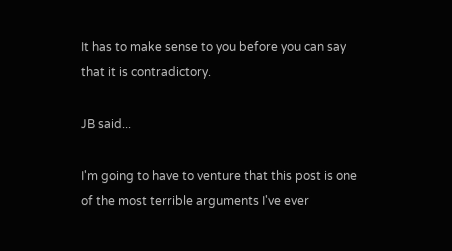It has to make sense to you before you can say that it is contradictory.

JB said...

I'm going to have to venture that this post is one of the most terrible arguments I've ever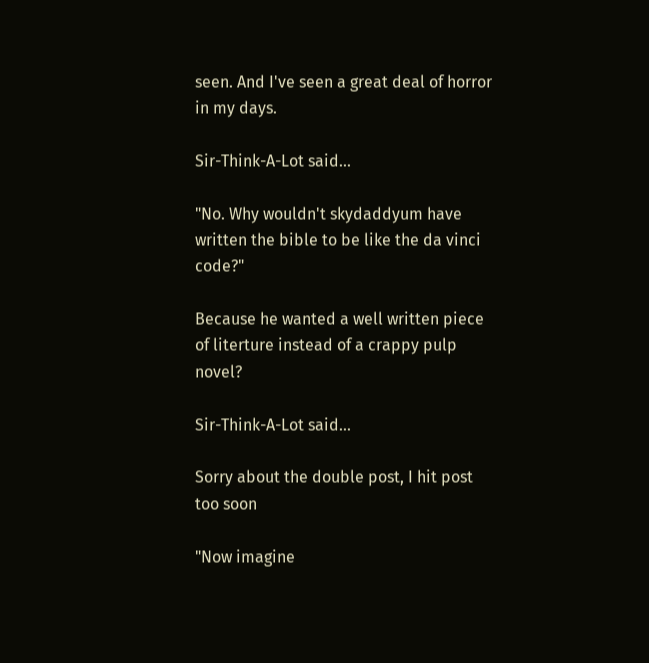seen. And I've seen a great deal of horror in my days.

Sir-Think-A-Lot said...

"No. Why wouldn't skydaddyum have written the bible to be like the da vinci code?"

Because he wanted a well written piece of literture instead of a crappy pulp novel?

Sir-Think-A-Lot said...

Sorry about the double post, I hit post too soon

"Now imagine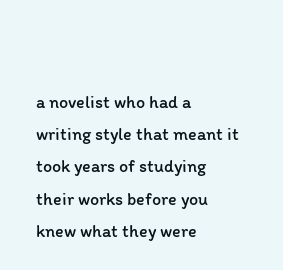a novelist who had a writing style that meant it took years of studying their works before you knew what they were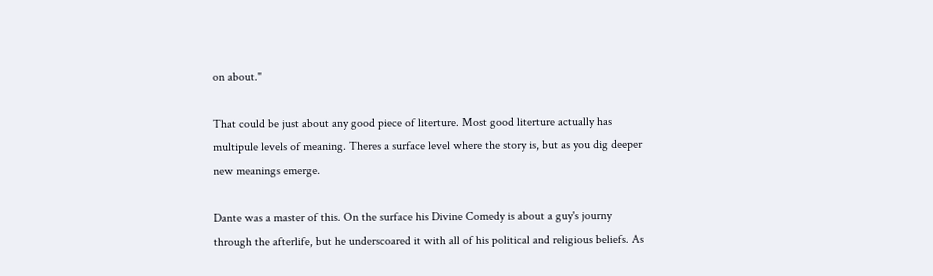on about."

That could be just about any good piece of literture. Most good literture actually has multipule levels of meaning. Theres a surface level where the story is, but as you dig deeper new meanings emerge.

Dante was a master of this. On the surface his Divine Comedy is about a guy's journy through the afterlife, but he underscoared it with all of his political and religious beliefs. As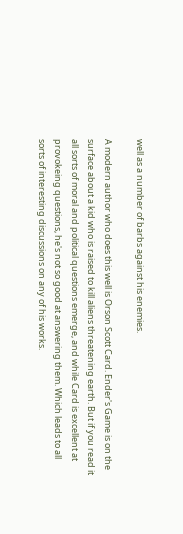well as a number of barbs against his enemies.

A modern author who does this well is Orson Scott Card. Ender's Game is on the surface about a kid who is raised to kill aliens threatening earth. But if you read it all sorts of moral and political questions emerge, and while Card is excellent at provokeing questions, he's not so good at answering them. Which leads to all sorts of interesting discussions on any of his works.